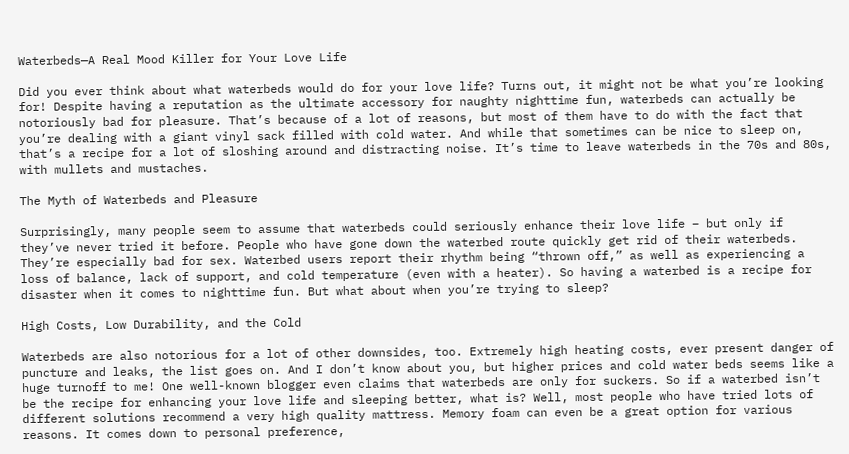Waterbeds—A Real Mood Killer for Your Love Life

Did you ever think about what waterbeds would do for your love life? Turns out, it might not be what you’re looking for! Despite having a reputation as the ultimate accessory for naughty nighttime fun, waterbeds can actually be notoriously bad for pleasure. That’s because of a lot of reasons, but most of them have to do with the fact that you’re dealing with a giant vinyl sack filled with cold water. And while that sometimes can be nice to sleep on, that’s a recipe for a lot of sloshing around and distracting noise. It’s time to leave waterbeds in the 70s and 80s, with mullets and mustaches.

The Myth of Waterbeds and Pleasure

Surprisingly, many people seem to assume that waterbeds could seriously enhance their love life – but only if they’ve never tried it before. People who have gone down the waterbed route quickly get rid of their waterbeds. They’re especially bad for sex. Waterbed users report their rhythm being “thrown off,” as well as experiencing a loss of balance, lack of support, and cold temperature (even with a heater). So having a waterbed is a recipe for disaster when it comes to nighttime fun. But what about when you’re trying to sleep?

High Costs, Low Durability, and the Cold

Waterbeds are also notorious for a lot of other downsides, too. Extremely high heating costs, ever present danger of puncture and leaks, the list goes on. And I don’t know about you, but higher prices and cold water beds seems like a huge turnoff to me! One well-known blogger even claims that waterbeds are only for suckers. So if a waterbed isn’t be the recipe for enhancing your love life and sleeping better, what is? Well, most people who have tried lots of different solutions recommend a very high quality mattress. Memory foam can even be a great option for various reasons. It comes down to personal preference,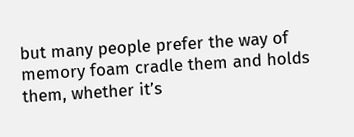but many people prefer the way of memory foam cradle them and holds them, whether it’s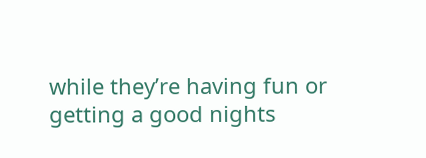while they’re having fun or getting a good nights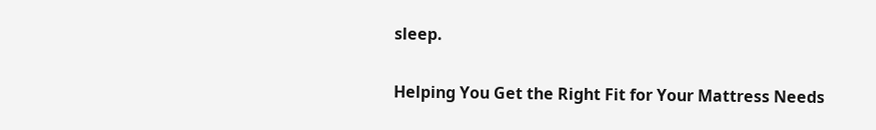sleep.

Helping You Get the Right Fit for Your Mattress Needs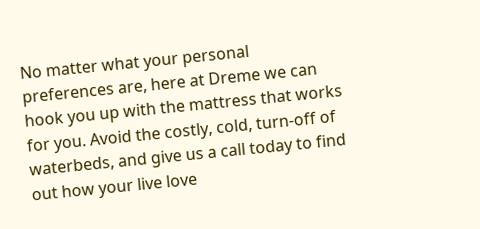No matter what your personal preferences are, here at Dreme we can hook you up with the mattress that works for you. Avoid the costly, cold, turn-off of waterbeds, and give us a call today to find out how your live love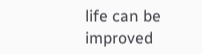life can be improved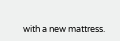with a new mattress.